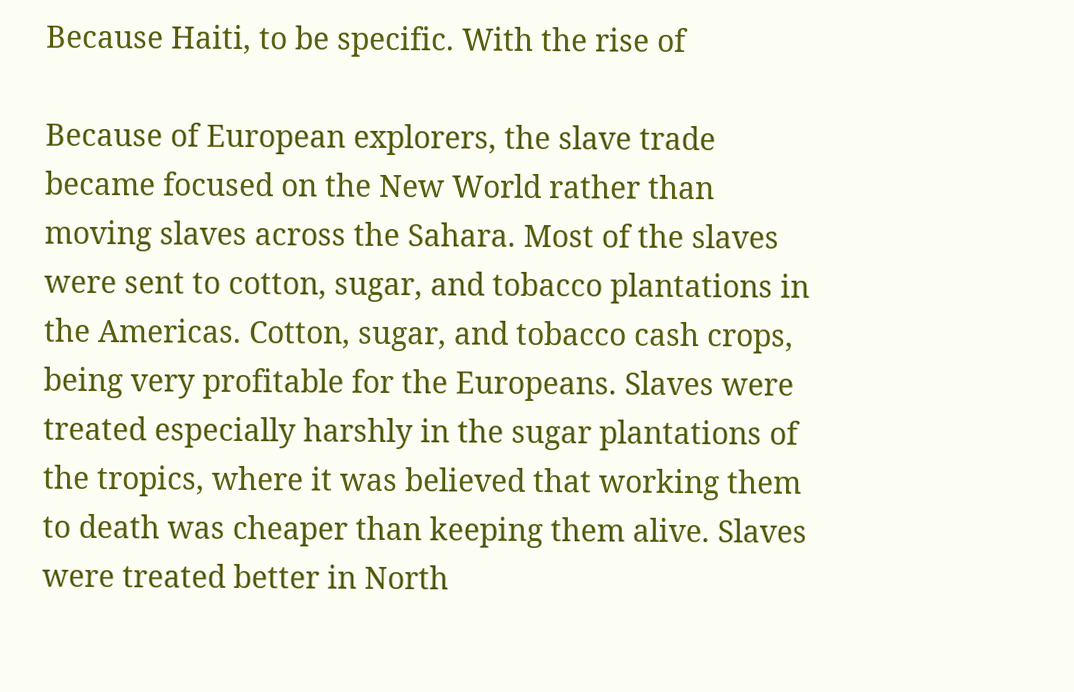Because Haiti, to be specific. With the rise of

Because of European explorers, the slave trade became focused on the New World rather than moving slaves across the Sahara. Most of the slaves were sent to cotton, sugar, and tobacco plantations in the Americas. Cotton, sugar, and tobacco cash crops, being very profitable for the Europeans. Slaves were treated especially harshly in the sugar plantations of the tropics, where it was believed that working them to death was cheaper than keeping them alive. Slaves were treated better in North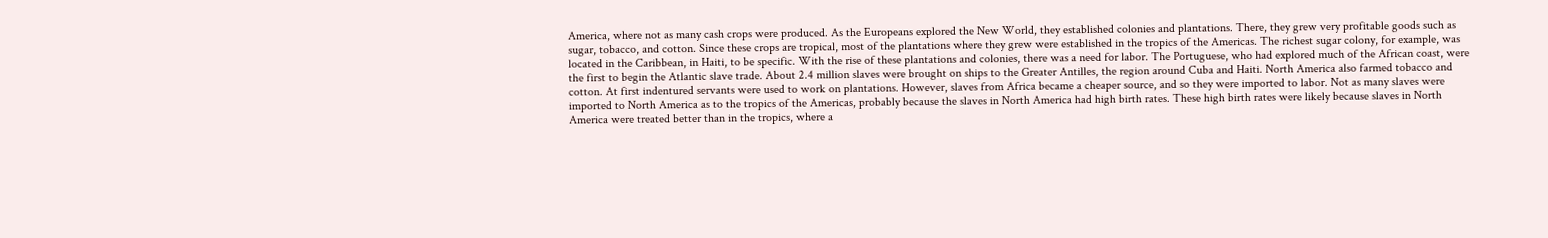America, where not as many cash crops were produced. As the Europeans explored the New World, they established colonies and plantations. There, they grew very profitable goods such as sugar, tobacco, and cotton. Since these crops are tropical, most of the plantations where they grew were established in the tropics of the Americas. The richest sugar colony, for example, was located in the Caribbean, in Haiti, to be specific. With the rise of these plantations and colonies, there was a need for labor. The Portuguese, who had explored much of the African coast, were the first to begin the Atlantic slave trade. About 2.4 million slaves were brought on ships to the Greater Antilles, the region around Cuba and Haiti. North America also farmed tobacco and cotton. At first indentured servants were used to work on plantations. However, slaves from Africa became a cheaper source, and so they were imported to labor. Not as many slaves were imported to North America as to the tropics of the Americas, probably because the slaves in North America had high birth rates. These high birth rates were likely because slaves in North America were treated better than in the tropics, where a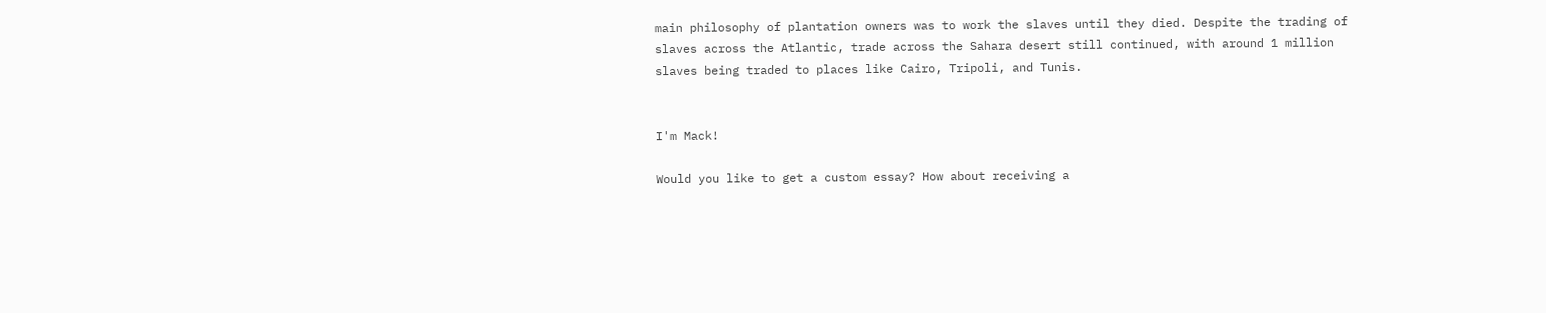main philosophy of plantation owners was to work the slaves until they died. Despite the trading of slaves across the Atlantic, trade across the Sahara desert still continued, with around 1 million slaves being traded to places like Cairo, Tripoli, and Tunis.


I'm Mack!

Would you like to get a custom essay? How about receiving a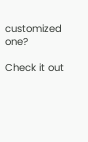customized one?

Check it out